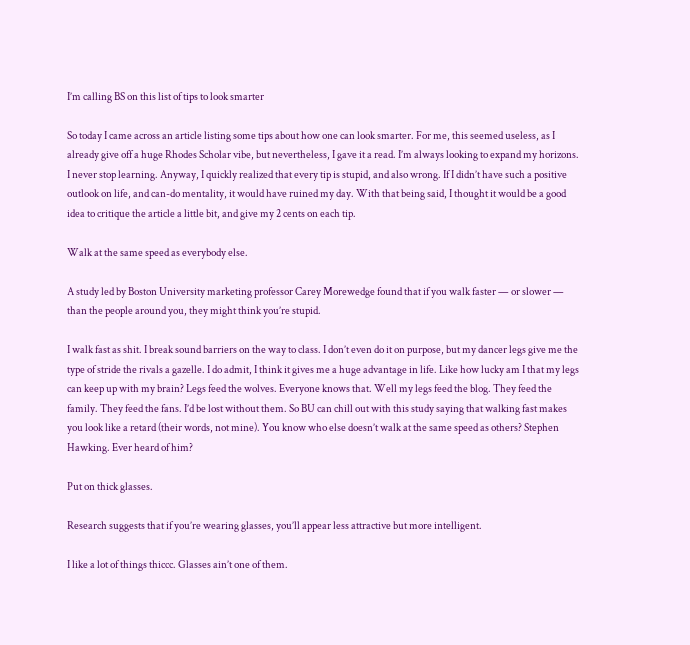I’m calling BS on this list of tips to look smarter

So today I came across an article listing some tips about how one can look smarter. For me, this seemed useless, as I already give off a huge Rhodes Scholar vibe, but nevertheless, I gave it a read. I’m always looking to expand my horizons. I never stop learning. Anyway, I quickly realized that every tip is stupid, and also wrong. If I didn’t have such a positive outlook on life, and can-do mentality, it would have ruined my day. With that being said, I thought it would be a good idea to critique the article a little bit, and give my 2 cents on each tip.

Walk at the same speed as everybody else.

A study led by Boston University marketing professor Carey Morewedge found that if you walk faster — or slower — than the people around you, they might think you’re stupid.

I walk fast as shit. I break sound barriers on the way to class. I don’t even do it on purpose, but my dancer legs give me the type of stride the rivals a gazelle. I do admit, I think it gives me a huge advantage in life. Like how lucky am I that my legs can keep up with my brain? Legs feed the wolves. Everyone knows that. Well my legs feed the blog. They feed the family. They feed the fans. I’d be lost without them. So BU can chill out with this study saying that walking fast makes you look like a retard (their words, not mine). You know who else doesn’t walk at the same speed as others? Stephen Hawking. Ever heard of him?

Put on thick glasses.

Research suggests that if you’re wearing glasses, you’ll appear less attractive but more intelligent.

I like a lot of things thiccc. Glasses ain’t one of them.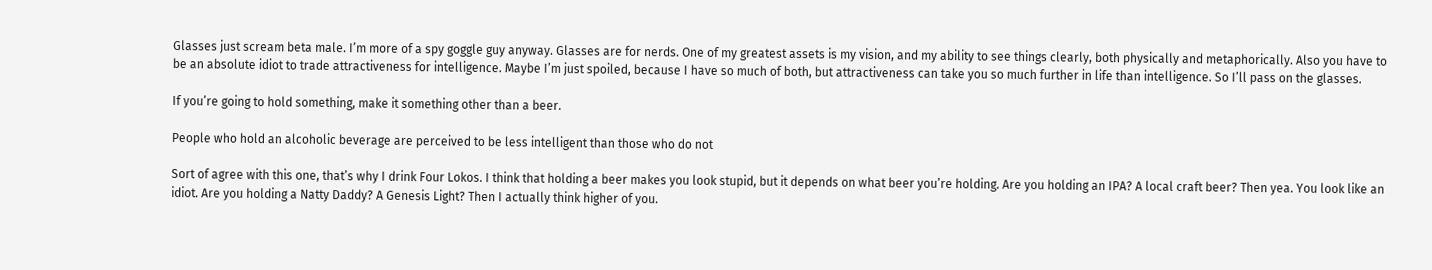Glasses just scream beta male. I’m more of a spy goggle guy anyway. Glasses are for nerds. One of my greatest assets is my vision, and my ability to see things clearly, both physically and metaphorically. Also you have to be an absolute idiot to trade attractiveness for intelligence. Maybe I’m just spoiled, because I have so much of both, but attractiveness can take you so much further in life than intelligence. So I’ll pass on the glasses.

If you’re going to hold something, make it something other than a beer.

People who hold an alcoholic beverage are perceived to be less intelligent than those who do not

Sort of agree with this one, that’s why I drink Four Lokos. I think that holding a beer makes you look stupid, but it depends on what beer you’re holding. Are you holding an IPA? A local craft beer? Then yea. You look like an idiot. Are you holding a Natty Daddy? A Genesis Light? Then I actually think higher of you.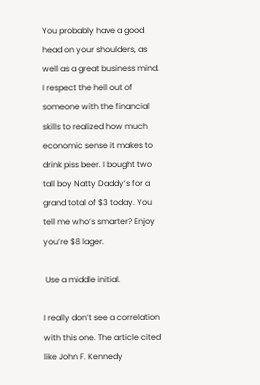You probably have a good head on your shoulders, as well as a great business mind. I respect the hell out of someone with the financial skills to realized how much economic sense it makes to drink piss beer. I bought two tall boy Natty Daddy’s for a grand total of $3 today. You tell me who’s smarter? Enjoy you’re $8 lager.

 Use a middle initial.

I really don’t see a correlation with this one. The article cited like John F. Kennedy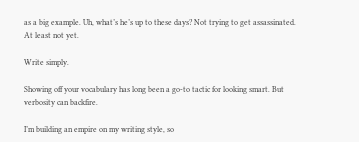as a big example. Uh, what’s he’s up to these days? Not trying to get assassinated. At least not yet.

Write simply.

Showing off your vocabulary has long been a go-to tactic for looking smart. But verbosity can backfire.

I’m building an empire on my writing style, so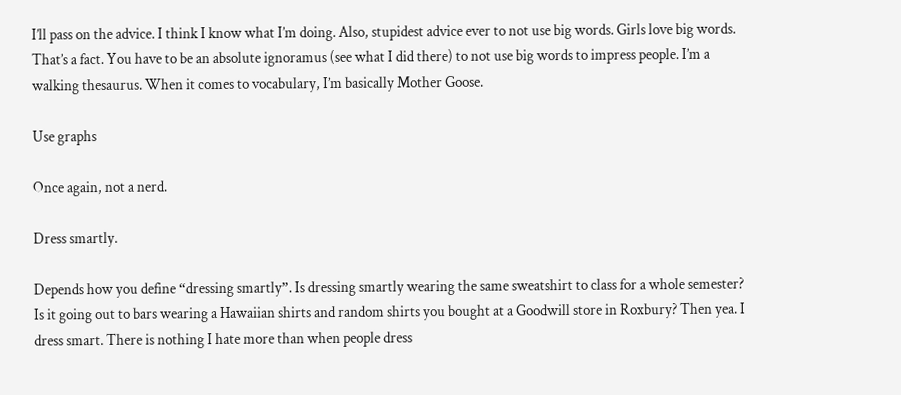I’ll pass on the advice. I think I know what I’m doing. Also, stupidest advice ever to not use big words. Girls love big words. That’s a fact. You have to be an absolute ignoramus (see what I did there) to not use big words to impress people. I’m a walking thesaurus. When it comes to vocabulary, I’m basically Mother Goose.

Use graphs

Once again, not a nerd.

Dress smartly.

Depends how you define “dressing smartly”. Is dressing smartly wearing the same sweatshirt to class for a whole semester? Is it going out to bars wearing a Hawaiian shirts and random shirts you bought at a Goodwill store in Roxbury? Then yea. I dress smart. There is nothing I hate more than when people dress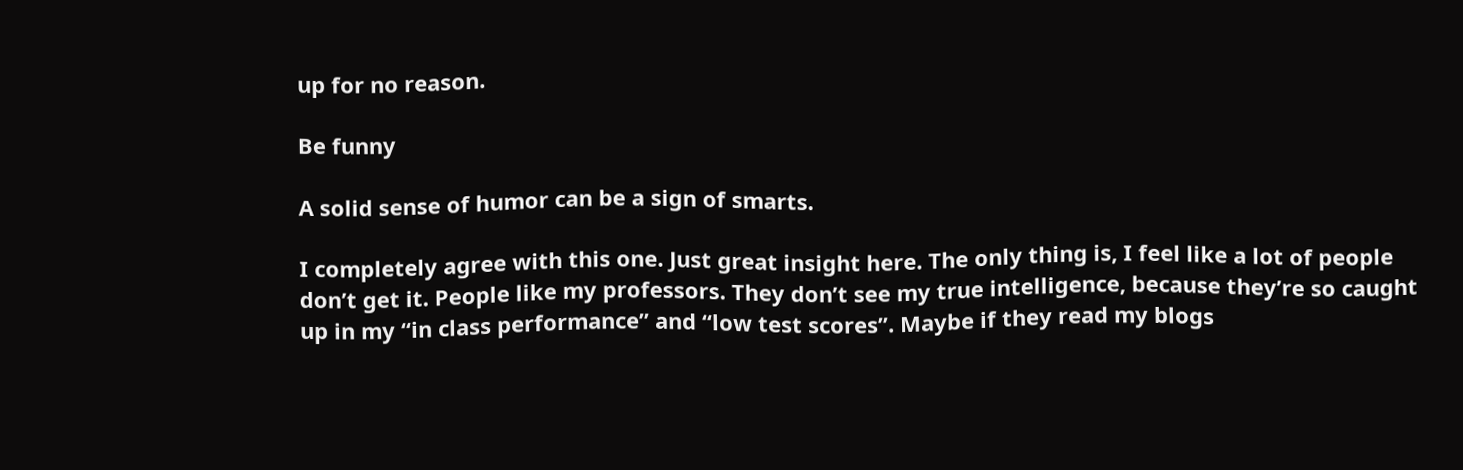up for no reason.

Be funny

A solid sense of humor can be a sign of smarts.

I completely agree with this one. Just great insight here. The only thing is, I feel like a lot of people don’t get it. People like my professors. They don’t see my true intelligence, because they’re so caught up in my “in class performance” and “low test scores”. Maybe if they read my blogs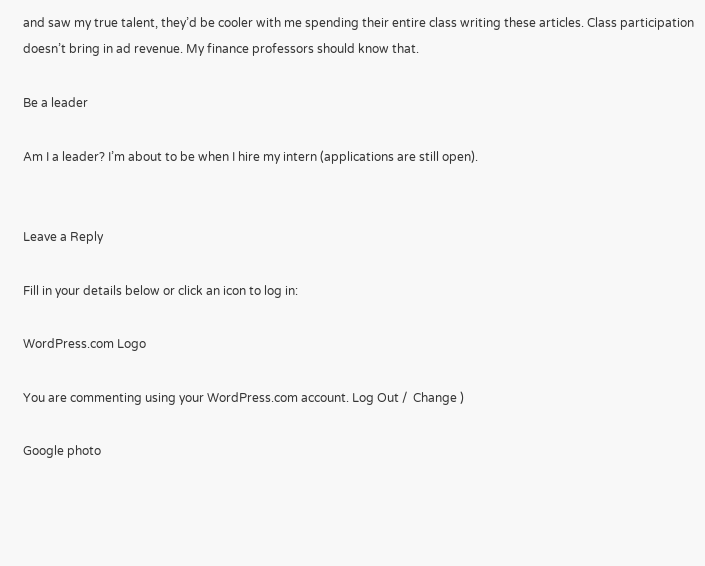and saw my true talent, they’d be cooler with me spending their entire class writing these articles. Class participation doesn’t bring in ad revenue. My finance professors should know that.

Be a leader

Am I a leader? I’m about to be when I hire my intern (applications are still open).


Leave a Reply

Fill in your details below or click an icon to log in:

WordPress.com Logo

You are commenting using your WordPress.com account. Log Out /  Change )

Google photo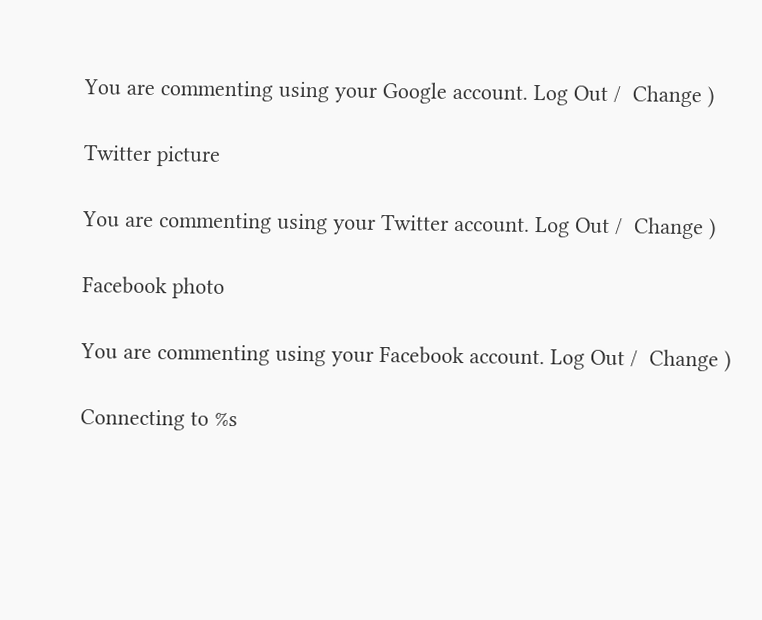You are commenting using your Google account. Log Out /  Change )

Twitter picture

You are commenting using your Twitter account. Log Out /  Change )

Facebook photo

You are commenting using your Facebook account. Log Out /  Change )

Connecting to %s